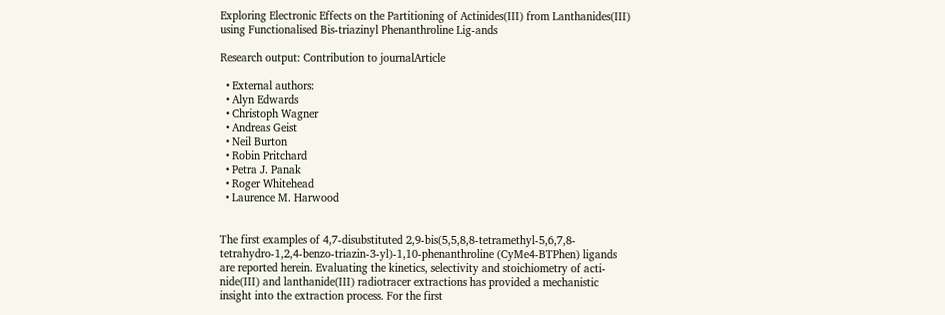Exploring Electronic Effects on the Partitioning of Actinides(III) from Lanthanides(III) using Functionalised Bis-triazinyl Phenanthroline Lig-ands

Research output: Contribution to journalArticle

  • External authors:
  • Alyn Edwards
  • Christoph Wagner
  • Andreas Geist
  • Neil Burton
  • Robin Pritchard
  • Petra J. Panak
  • Roger Whitehead
  • Laurence M. Harwood


The first examples of 4,7-disubstituted 2,9-bis(5,5,8,8-tetramethyl-5,6,7,8-tetrahydro-1,2,4-benzo-triazin-3-yl)-1,10-phenanthroline (CyMe4-BTPhen) ligands are reported herein. Evaluating the kinetics, selectivity and stoichiometry of acti-nide(III) and lanthanide(III) radiotracer extractions has provided a mechanistic insight into the extraction process. For the first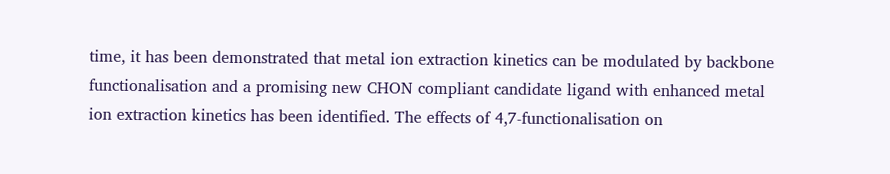time, it has been demonstrated that metal ion extraction kinetics can be modulated by backbone functionalisation and a promising new CHON compliant candidate ligand with enhanced metal ion extraction kinetics has been identified. The effects of 4,7-functionalisation on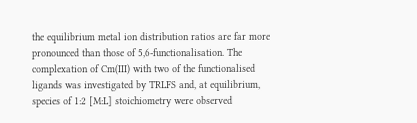the equilibrium metal ion distribution ratios are far more pronounced than those of 5,6-functionalisation. The complexation of Cm(III) with two of the functionalised ligands was investigated by TRLFS and, at equilibrium, species of 1:2 [M:L] stoichiometry were observed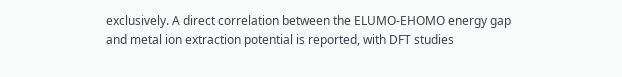exclusively. A direct correlation between the ELUMO-EHOMO energy gap and metal ion extraction potential is reported, with DFT studies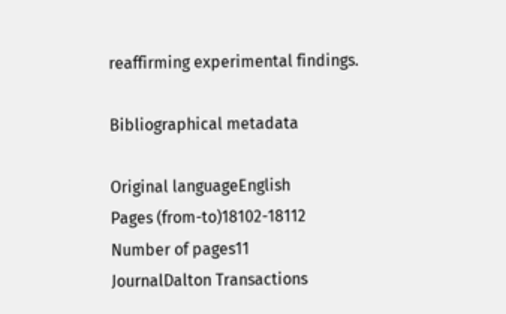reaffirming experimental findings.

Bibliographical metadata

Original languageEnglish
Pages (from-to)18102-18112
Number of pages11
JournalDalton Transactions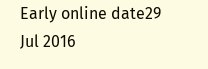Early online date29 Jul 2016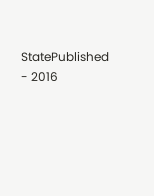StatePublished - 2016